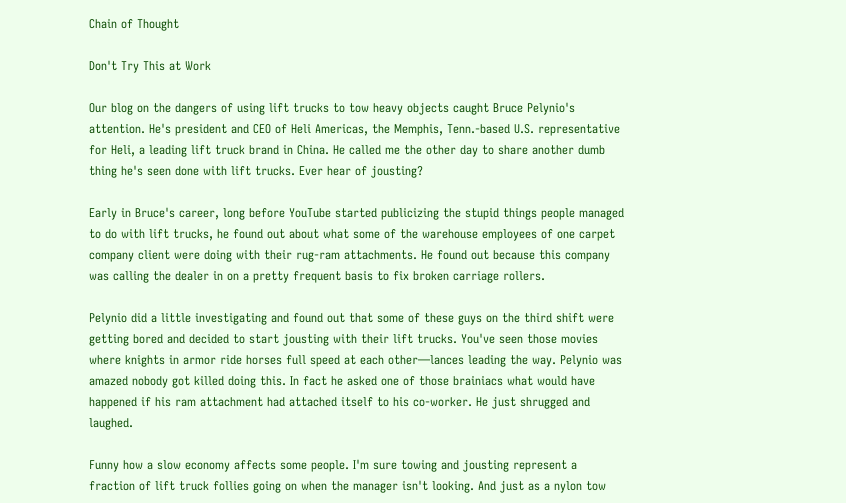Chain of Thought

Don't Try This at Work

Our blog on the dangers of using lift trucks to tow heavy objects caught Bruce Pelynio's attention. He's president and CEO of Heli Americas, the Memphis, Tenn.-based U.S. representative for Heli, a leading lift truck brand in China. He called me the other day to share another dumb thing he's seen done with lift trucks. Ever hear of jousting?

Early in Bruce's career, long before YouTube started publicizing the stupid things people managed to do with lift trucks, he found out about what some of the warehouse employees of one carpet company client were doing with their rug-ram attachments. He found out because this company was calling the dealer in on a pretty frequent basis to fix broken carriage rollers.

Pelynio did a little investigating and found out that some of these guys on the third shift were getting bored and decided to start jousting with their lift trucks. You've seen those movies where knights in armor ride horses full speed at each other—lances leading the way. Pelynio was amazed nobody got killed doing this. In fact he asked one of those brainiacs what would have happened if his ram attachment had attached itself to his co-worker. He just shrugged and laughed.

Funny how a slow economy affects some people. I'm sure towing and jousting represent a fraction of lift truck follies going on when the manager isn't looking. And just as a nylon tow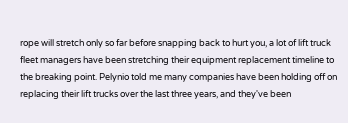rope will stretch only so far before snapping back to hurt you, a lot of lift truck fleet managers have been stretching their equipment replacement timeline to the breaking point. Pelynio told me many companies have been holding off on replacing their lift trucks over the last three years, and they've been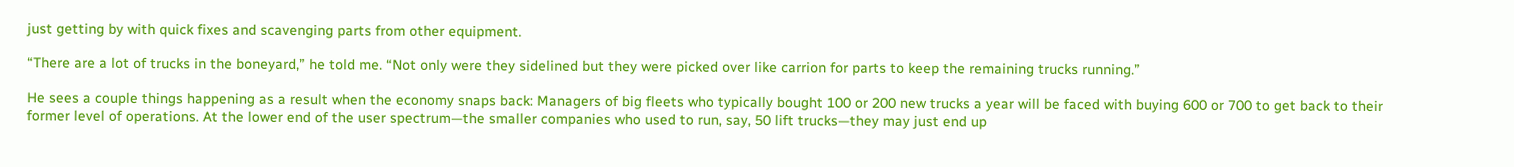just getting by with quick fixes and scavenging parts from other equipment.

“There are a lot of trucks in the boneyard,” he told me. “Not only were they sidelined but they were picked over like carrion for parts to keep the remaining trucks running.”

He sees a couple things happening as a result when the economy snaps back: Managers of big fleets who typically bought 100 or 200 new trucks a year will be faced with buying 600 or 700 to get back to their former level of operations. At the lower end of the user spectrum—the smaller companies who used to run, say, 50 lift trucks—they may just end up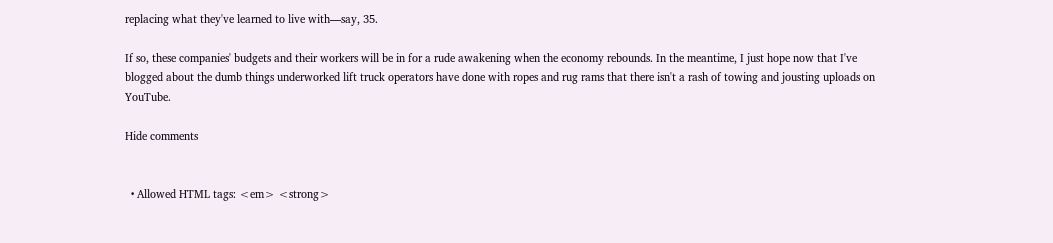replacing what they've learned to live with—say, 35.

If so, these companies' budgets and their workers will be in for a rude awakening when the economy rebounds. In the meantime, I just hope now that I've blogged about the dumb things underworked lift truck operators have done with ropes and rug rams that there isn't a rash of towing and jousting uploads on YouTube.

Hide comments


  • Allowed HTML tags: <em> <strong>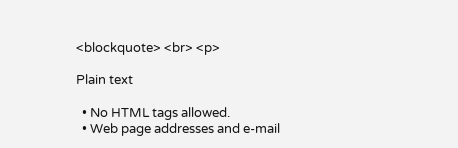<blockquote> <br> <p>

Plain text

  • No HTML tags allowed.
  • Web page addresses and e-mail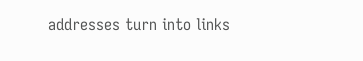addresses turn into links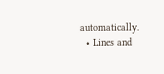automatically.
  • Lines and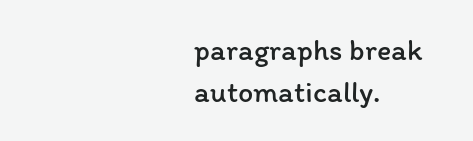paragraphs break automatically.